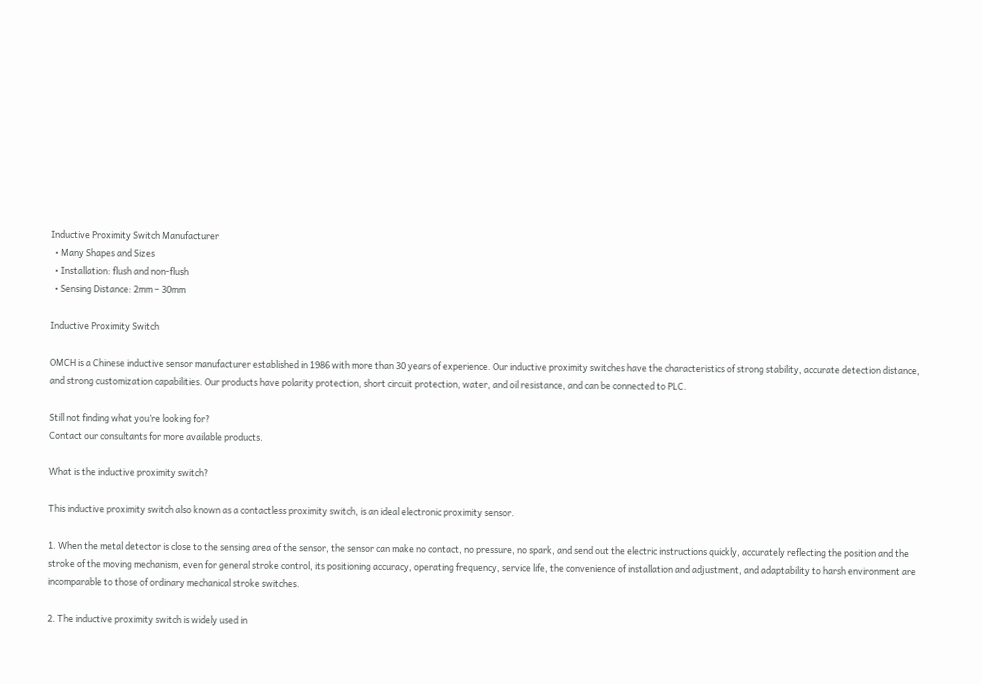Inductive Proximity Switch Manufacturer
  • Many Shapes and Sizes
  • Installation: flush and non-flush
  • Sensing Distance: 2mm – 30mm

Inductive Proximity Switch

OMCH is a Chinese inductive sensor manufacturer established in 1986 with more than 30 years of experience. Our inductive proximity switches have the characteristics of strong stability, accurate detection distance, and strong customization capabilities. Our products have polarity protection, short circuit protection, water, and oil resistance, and can be connected to PLC.

Still not finding what you’re looking for?
Contact our consultants for more available products.

What is the inductive proximity switch?

This inductive proximity switch also known as a contactless proximity switch, is an ideal electronic proximity sensor.

1. When the metal detector is close to the sensing area of the sensor, the sensor can make no contact, no pressure, no spark, and send out the electric instructions quickly, accurately reflecting the position and the stroke of the moving mechanism, even for general stroke control, its positioning accuracy, operating frequency, service life, the convenience of installation and adjustment, and adaptability to harsh environment are incomparable to those of ordinary mechanical stroke switches.

2. The inductive proximity switch is widely used in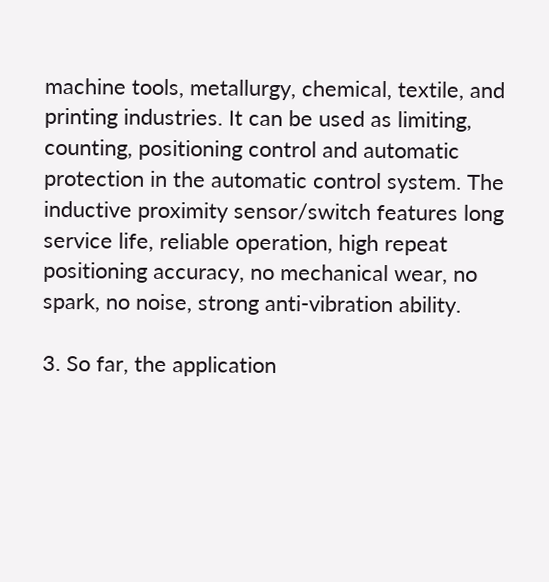machine tools, metallurgy, chemical, textile, and printing industries. It can be used as limiting, counting, positioning control and automatic protection in the automatic control system. The inductive proximity sensor/switch features long service life, reliable operation, high repeat positioning accuracy, no mechanical wear, no spark, no noise, strong anti-vibration ability.

3. So far, the application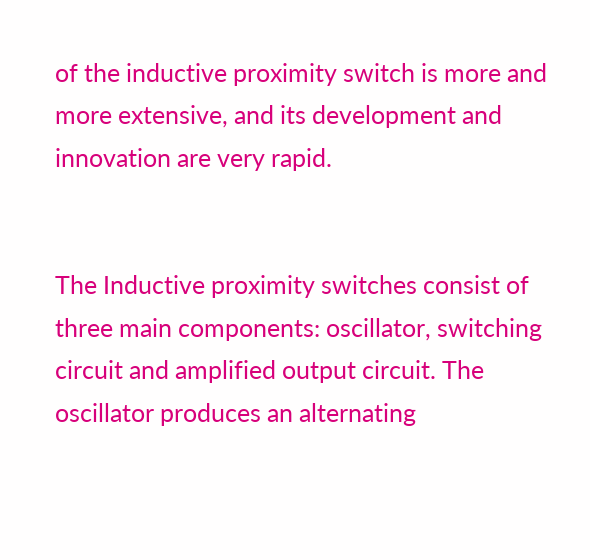of the inductive proximity switch is more and more extensive, and its development and innovation are very rapid.


The Inductive proximity switches consist of three main components: oscillator, switching circuit and amplified output circuit. The oscillator produces an alternating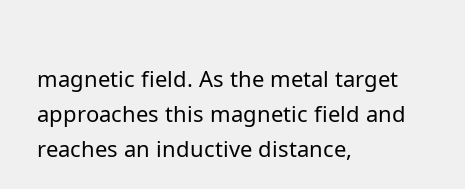magnetic field. As the metal target approaches this magnetic field and reaches an inductive distance,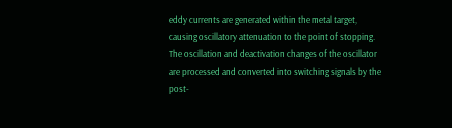eddy currents are generated within the metal target, causing oscillatory attenuation to the point of stopping. The oscillation and deactivation changes of the oscillator are processed and converted into switching signals by the post-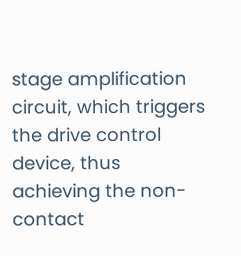stage amplification circuit, which triggers the drive control device, thus achieving the non-contact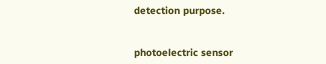detection purpose.


photoelectric sensor